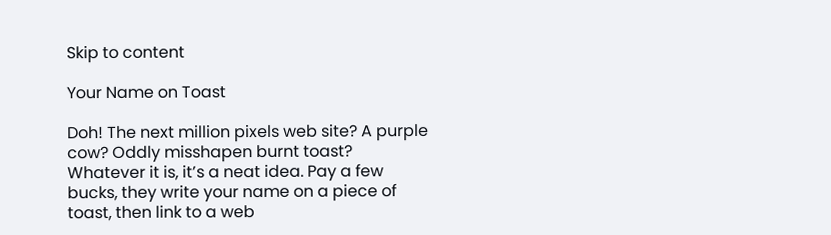Skip to content

Your Name on Toast

Doh! The next million pixels web site? A purple cow? Oddly misshapen burnt toast? Whatever it is, it’s a neat idea. Pay a few bucks, they write your name on a piece of toast, then link to a web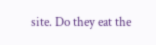site. Do they eat the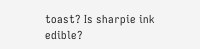toast? Is sharpie ink edible?